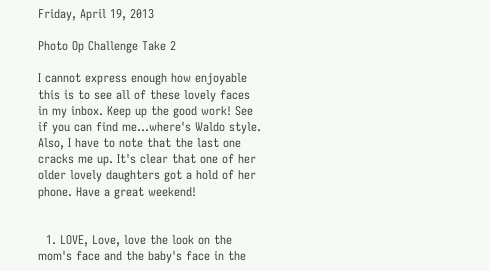Friday, April 19, 2013

Photo Op Challenge Take 2

I cannot express enough how enjoyable this is to see all of these lovely faces in my inbox. Keep up the good work! See if you can find me...where's Waldo style. Also, I have to note that the last one cracks me up. It's clear that one of her older lovely daughters got a hold of her phone. Have a great weekend!


  1. LOVE, Love, love the look on the mom's face and the baby's face in the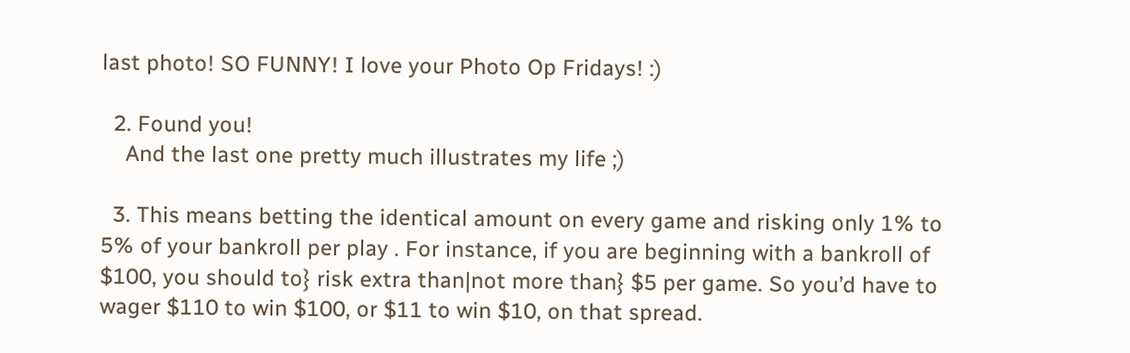last photo! SO FUNNY! I love your Photo Op Fridays! :)

  2. Found you!
    And the last one pretty much illustrates my life ;)

  3. This means betting the identical amount on every game and risking only 1% to 5% of your bankroll per play . For instance, if you are beginning with a bankroll of $100, you should to} risk extra than|not more than} $5 per game. So you’d have to wager $110 to win $100, or $11 to win $10, on that spread.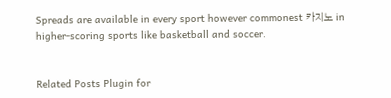Spreads are available in every sport however commonest 카지노 in higher-scoring sports like basketball and soccer.


Related Posts Plugin for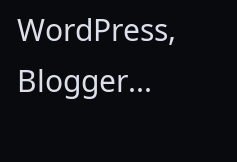WordPress, Blogger...